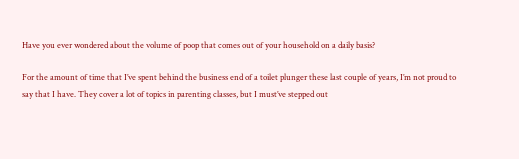Have you ever wondered about the volume of poop that comes out of your household on a daily basis?

For the amount of time that I’ve spent behind the business end of a toilet plunger these last couple of years, I’m not proud to say that I have. They cover a lot of topics in parenting classes, but I must’ve stepped out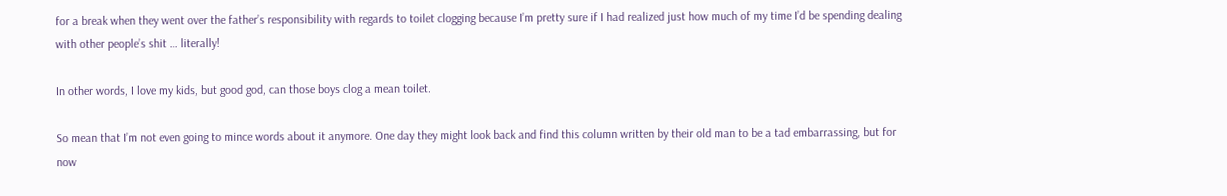for a break when they went over the father’s responsibility with regards to toilet clogging because I’m pretty sure if I had realized just how much of my time I’d be spending dealing with other people’s shit … literally!

In other words, I love my kids, but good god, can those boys clog a mean toilet.

So mean that I’m not even going to mince words about it anymore. One day they might look back and find this column written by their old man to be a tad embarrassing, but for now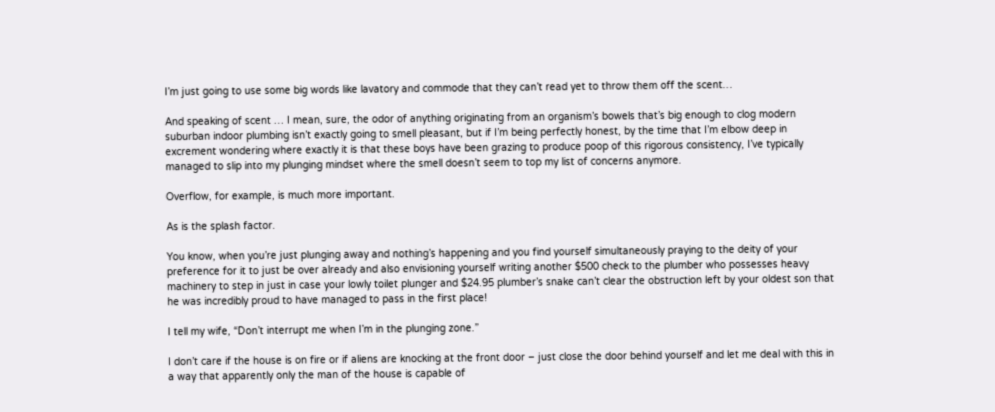I’m just going to use some big words like lavatory and commode that they can’t read yet to throw them off the scent…

And speaking of scent … I mean, sure, the odor of anything originating from an organism’s bowels that’s big enough to clog modern suburban indoor plumbing isn’t exactly going to smell pleasant, but if I’m being perfectly honest, by the time that I’m elbow deep in excrement wondering where exactly it is that these boys have been grazing to produce poop of this rigorous consistency, I’ve typically managed to slip into my plunging mindset where the smell doesn’t seem to top my list of concerns anymore.

Overflow, for example, is much more important.

As is the splash factor.

You know, when you’re just plunging away and nothing’s happening and you find yourself simultaneously praying to the deity of your preference for it to just be over already and also envisioning yourself writing another $500 check to the plumber who possesses heavy machinery to step in just in case your lowly toilet plunger and $24.95 plumber’s snake can’t clear the obstruction left by your oldest son that he was incredibly proud to have managed to pass in the first place!

I tell my wife, “Don’t interrupt me when I’m in the plunging zone.”

I don’t care if the house is on fire or if aliens are knocking at the front door – just close the door behind yourself and let me deal with this in a way that apparently only the man of the house is capable of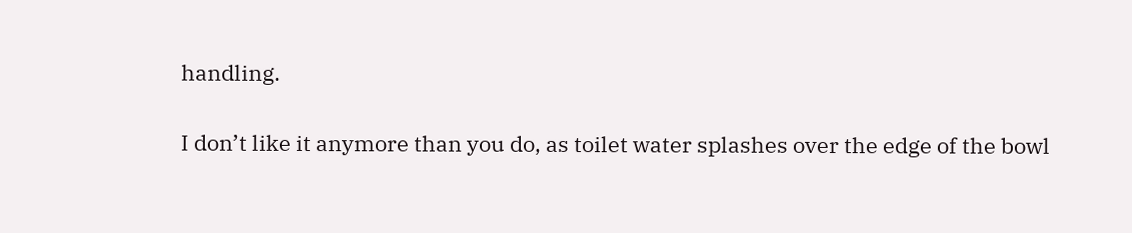handling.

I don’t like it anymore than you do, as toilet water splashes over the edge of the bowl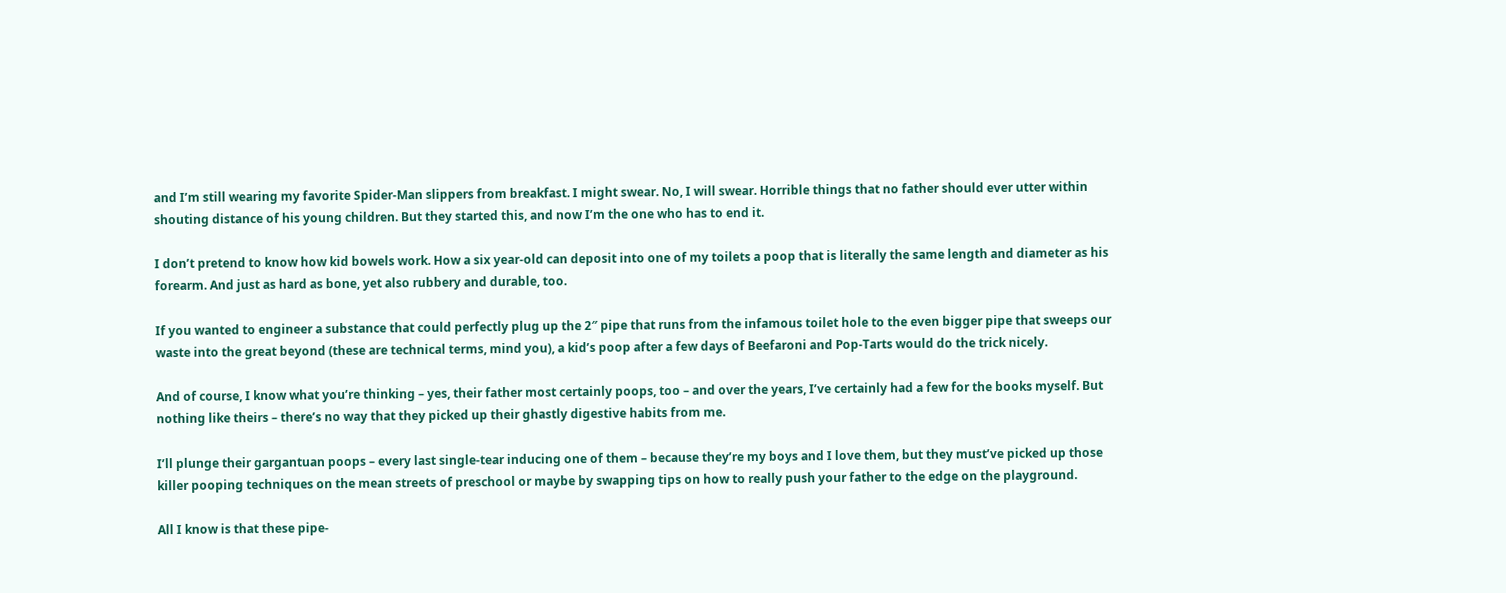and I’m still wearing my favorite Spider-Man slippers from breakfast. I might swear. No, I will swear. Horrible things that no father should ever utter within shouting distance of his young children. But they started this, and now I’m the one who has to end it.

I don’t pretend to know how kid bowels work. How a six year-old can deposit into one of my toilets a poop that is literally the same length and diameter as his forearm. And just as hard as bone, yet also rubbery and durable, too.

If you wanted to engineer a substance that could perfectly plug up the 2″ pipe that runs from the infamous toilet hole to the even bigger pipe that sweeps our waste into the great beyond (these are technical terms, mind you), a kid’s poop after a few days of Beefaroni and Pop-Tarts would do the trick nicely.

And of course, I know what you’re thinking – yes, their father most certainly poops, too – and over the years, I’ve certainly had a few for the books myself. But nothing like theirs – there’s no way that they picked up their ghastly digestive habits from me.

I’ll plunge their gargantuan poops – every last single-tear inducing one of them – because they’re my boys and I love them, but they must’ve picked up those killer pooping techniques on the mean streets of preschool or maybe by swapping tips on how to really push your father to the edge on the playground.

All I know is that these pipe-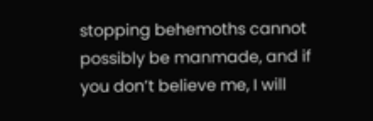stopping behemoths cannot possibly be manmade, and if you don’t believe me, I will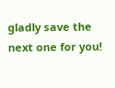gladly save the next one for you!